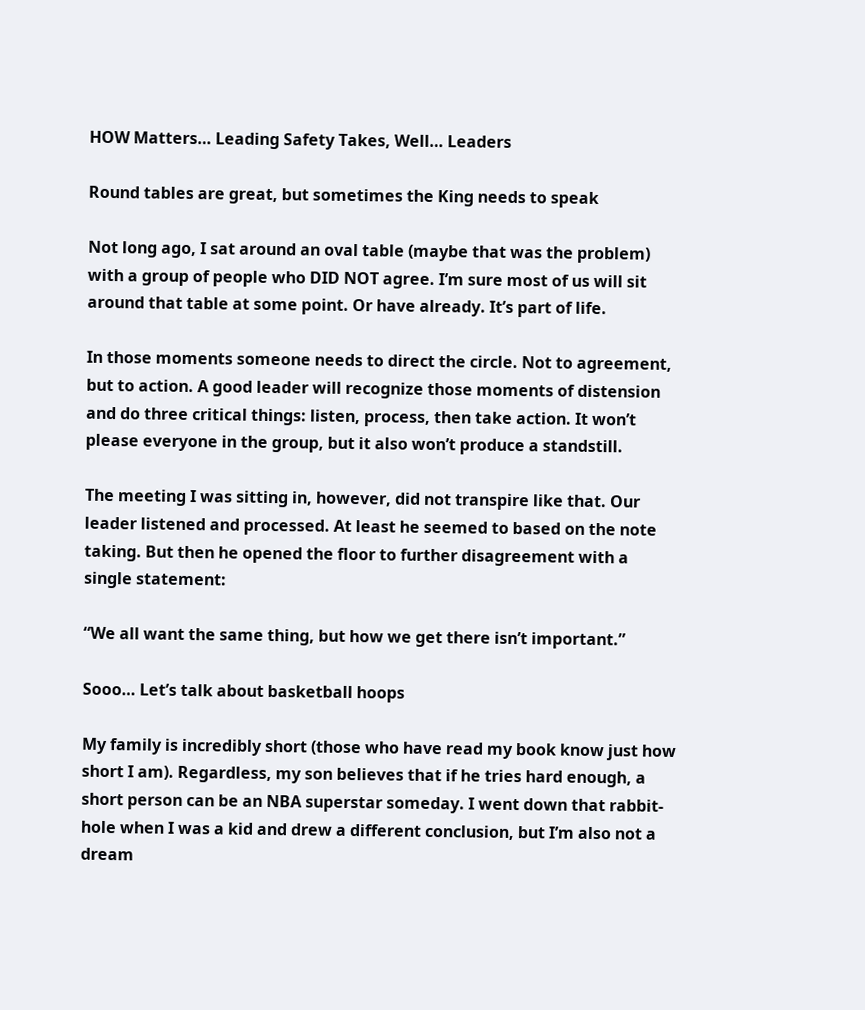HOW Matters… Leading Safety Takes, Well… Leaders

Round tables are great, but sometimes the King needs to speak

Not long ago, I sat around an oval table (maybe that was the problem) with a group of people who DID NOT agree. I’m sure most of us will sit around that table at some point. Or have already. It’s part of life.

In those moments someone needs to direct the circle. Not to agreement, but to action. A good leader will recognize those moments of distension and do three critical things: listen, process, then take action. It won’t please everyone in the group, but it also won’t produce a standstill.

The meeting I was sitting in, however, did not transpire like that. Our leader listened and processed. At least he seemed to based on the note taking. But then he opened the floor to further disagreement with a single statement:

“We all want the same thing, but how we get there isn’t important.”

Sooo… Let’s talk about basketball hoops

My family is incredibly short (those who have read my book know just how short I am). Regardless, my son believes that if he tries hard enough, a short person can be an NBA superstar someday. I went down that rabbit-hole when I was a kid and drew a different conclusion, but I’m also not a dream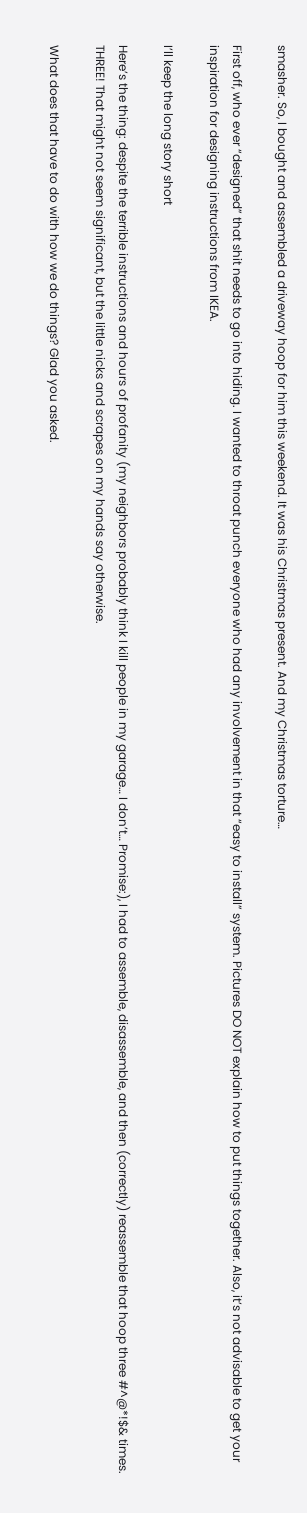smasher. So, I bought and assembled a driveway hoop for him this weekend. It was his Christmas present. And my Christmas torture…

First off, who ever “designed” that shit needs to go into hiding. I wanted to throat punch everyone who had any involvement in that “easy to install” system. Pictures DO NOT explain how to put things together. Also, it’s not advisable to get your inspiration for designing instructions from IKEA.

I’ll keep the long story short

Here’s the thing: despite the terrible instructions and hours of profanity (my neighbors probably think I kill people in my garage… I don’t… Promise:), I had to assemble, disassemble, and then (correctly) reassemble that hoop three #^@*!$& times. THREE! That might not seem significant, but the little nicks and scrapes on my hands say otherwise.

What does that have to do with how we do things? Glad you asked.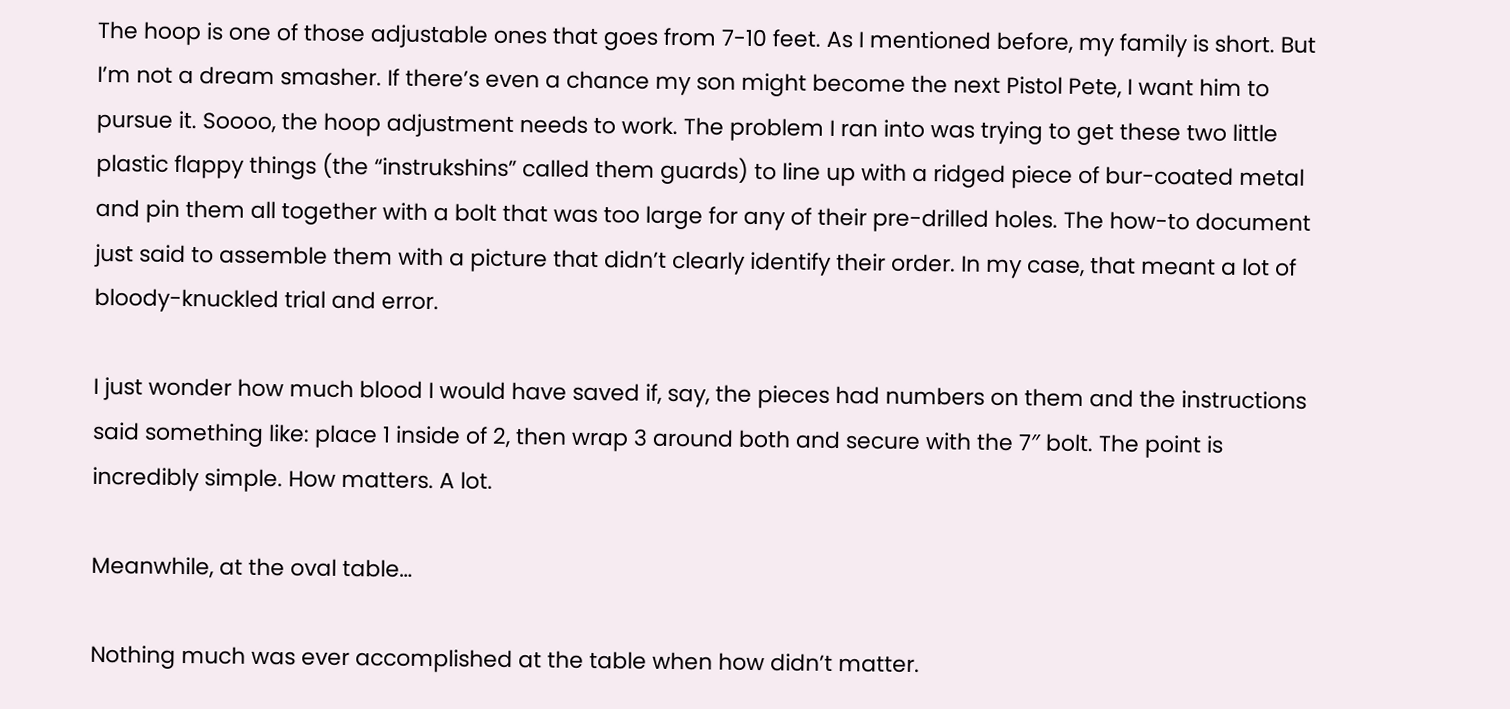The hoop is one of those adjustable ones that goes from 7-10 feet. As I mentioned before, my family is short. But I’m not a dream smasher. If there’s even a chance my son might become the next Pistol Pete, I want him to pursue it. Soooo, the hoop adjustment needs to work. The problem I ran into was trying to get these two little plastic flappy things (the “instrukshins” called them guards) to line up with a ridged piece of bur-coated metal and pin them all together with a bolt that was too large for any of their pre-drilled holes. The how-to document just said to assemble them with a picture that didn’t clearly identify their order. In my case, that meant a lot of bloody-knuckled trial and error.

I just wonder how much blood I would have saved if, say, the pieces had numbers on them and the instructions said something like: place 1 inside of 2, then wrap 3 around both and secure with the 7″ bolt. The point is incredibly simple. How matters. A lot.

Meanwhile, at the oval table…

Nothing much was ever accomplished at the table when how didn’t matter.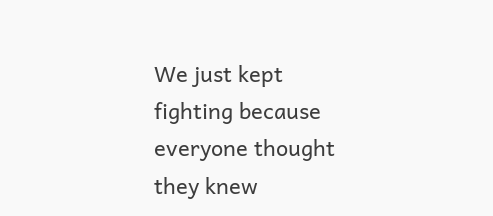We just kept fighting because everyone thought they knew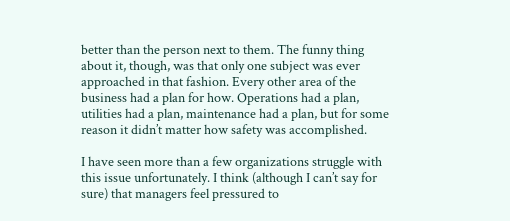better than the person next to them. The funny thing about it, though, was that only one subject was ever approached in that fashion. Every other area of the business had a plan for how. Operations had a plan, utilities had a plan, maintenance had a plan, but for some reason it didn’t matter how safety was accomplished.

I have seen more than a few organizations struggle with this issue unfortunately. I think (although I can’t say for sure) that managers feel pressured to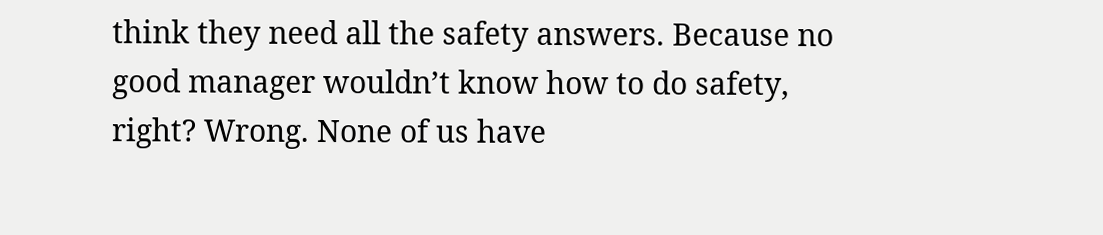think they need all the safety answers. Because no good manager wouldn’t know how to do safety, right? Wrong. None of us have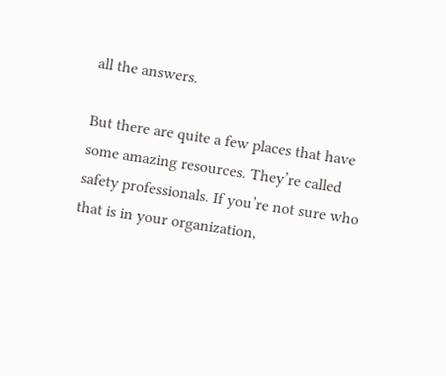all the answers.

But there are quite a few places that have some amazing resources. They’re called safety professionals. If you’re not sure who that is in your organization,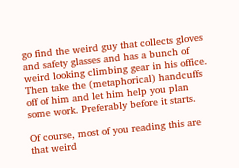go find the weird guy that collects gloves and safety glasses and has a bunch of weird looking climbing gear in his office. Then take the (metaphorical) handcuffs off of him and let him help you plan some work. Preferably before it starts.

Of course, most of you reading this are that weird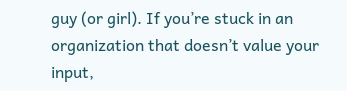guy (or girl). If you’re stuck in an organization that doesn’t value your input,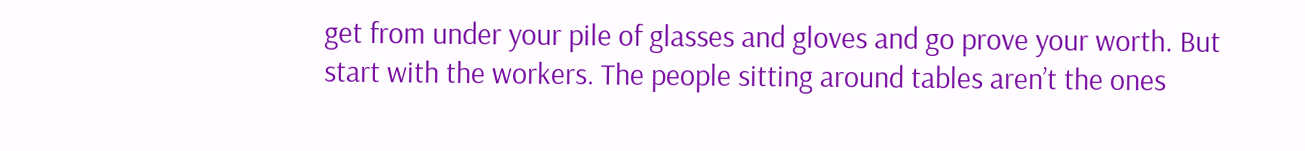get from under your pile of glasses and gloves and go prove your worth. But start with the workers. The people sitting around tables aren’t the ones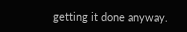getting it done anyway.